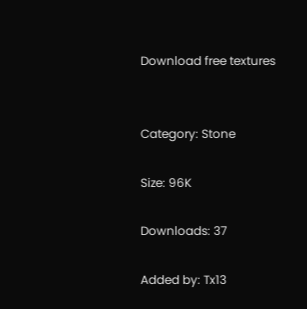Download free textures


Category: Stone

Size: 96K

Downloads: 37

Added by: Tx13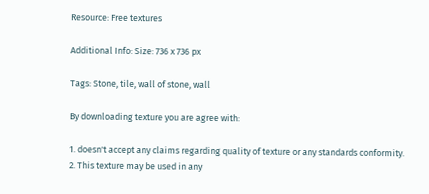Resource: Free textures

Additional Info: Size: 736 x 736 px

Tags: Stone, tile, wall of stone, wall

By downloading texture you are agree with:

1. doesn't accept any claims regarding quality of texture or any standards conformity.
2. This texture may be used in any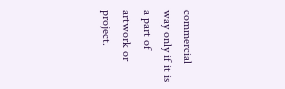commercial way only if it is a part of artwork or project.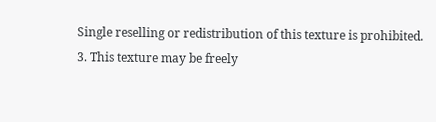Single reselling or redistribution of this texture is prohibited.
3. This texture may be freely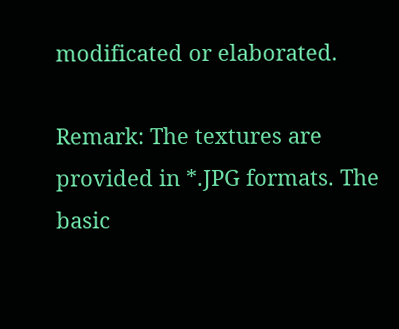modificated or elaborated.

Remark: The textures are provided in *.JPG formats. The basic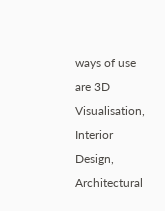ways of use are 3D Visualisation, Interior Design, Architectural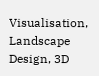Visualisation, Landscape Design, 3D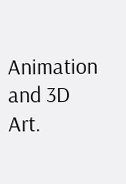Animation and 3D Art.